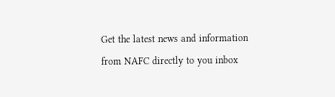Get the latest news and information
from NAFC directly to you inbox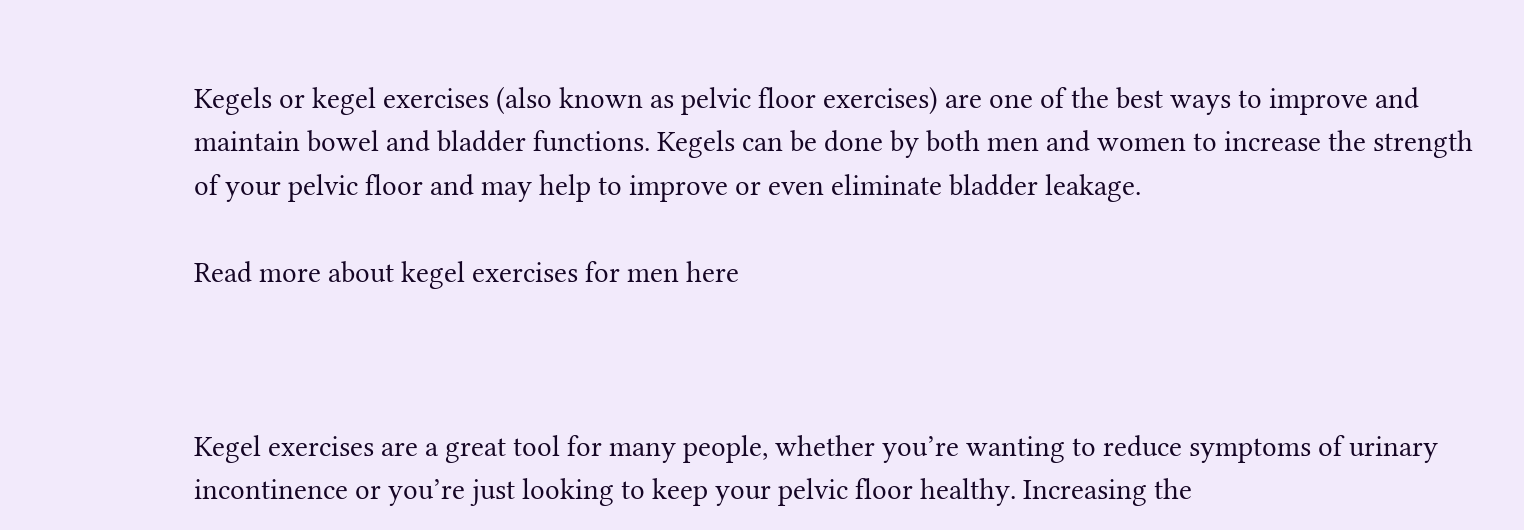Kegels or kegel exercises (also known as pelvic floor exercises) are one of the best ways to improve and maintain bowel and bladder functions. Kegels can be done by both men and women to increase the strength of your pelvic floor and may help to improve or even eliminate bladder leakage.

Read more about kegel exercises for men here



Kegel exercises are a great tool for many people, whether you’re wanting to reduce symptoms of urinary incontinence or you’re just looking to keep your pelvic floor healthy. Increasing the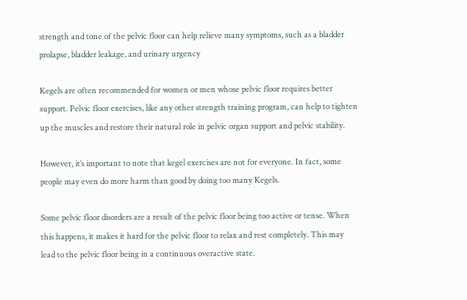strength and tone of the pelvic floor can help relieve many symptoms, such as a bladder prolapse, bladder leakage, and urinary urgency

Kegels are often recommended for women or men whose pelvic floor requires better support. Pelvic floor exercises, like any other strength training program, can help to tighten up the muscles and restore their natural role in pelvic organ support and pelvic stability.

However, it’s important to note that kegel exercises are not for everyone. In fact, some people may even do more harm than good by doing too many Kegels.

Some pelvic floor disorders are a result of the pelvic floor being too active or tense. When this happens, it makes it hard for the pelvic floor to relax and rest completely. This may lead to the pelvic floor being in a continuous overactive state.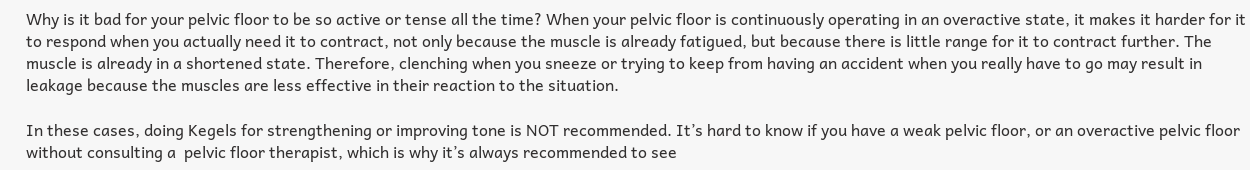Why is it bad for your pelvic floor to be so active or tense all the time? When your pelvic floor is continuously operating in an overactive state, it makes it harder for it to respond when you actually need it to contract, not only because the muscle is already fatigued, but because there is little range for it to contract further. The muscle is already in a shortened state. Therefore, clenching when you sneeze or trying to keep from having an accident when you really have to go may result in leakage because the muscles are less effective in their reaction to the situation.

In these cases, doing Kegels for strengthening or improving tone is NOT recommended. It’s hard to know if you have a weak pelvic floor, or an overactive pelvic floor without consulting a  pelvic floor therapist, which is why it’s always recommended to see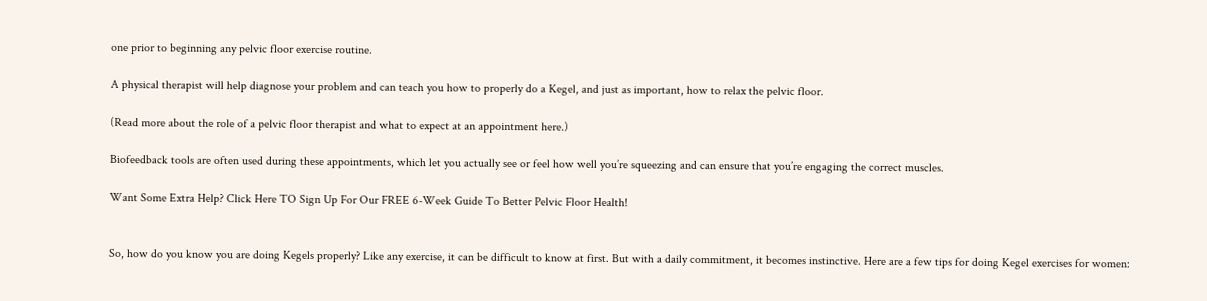one prior to beginning any pelvic floor exercise routine.

A physical therapist will help diagnose your problem and can teach you how to properly do a Kegel, and just as important, how to relax the pelvic floor.

(Read more about the role of a pelvic floor therapist and what to expect at an appointment here.)

Biofeedback tools are often used during these appointments, which let you actually see or feel how well you’re squeezing and can ensure that you’re engaging the correct muscles.

Want Some Extra Help? Click Here TO Sign Up For Our FREE 6-Week Guide To Better Pelvic Floor Health!


So, how do you know you are doing Kegels properly? Like any exercise, it can be difficult to know at first. But with a daily commitment, it becomes instinctive. Here are a few tips for doing Kegel exercises for women: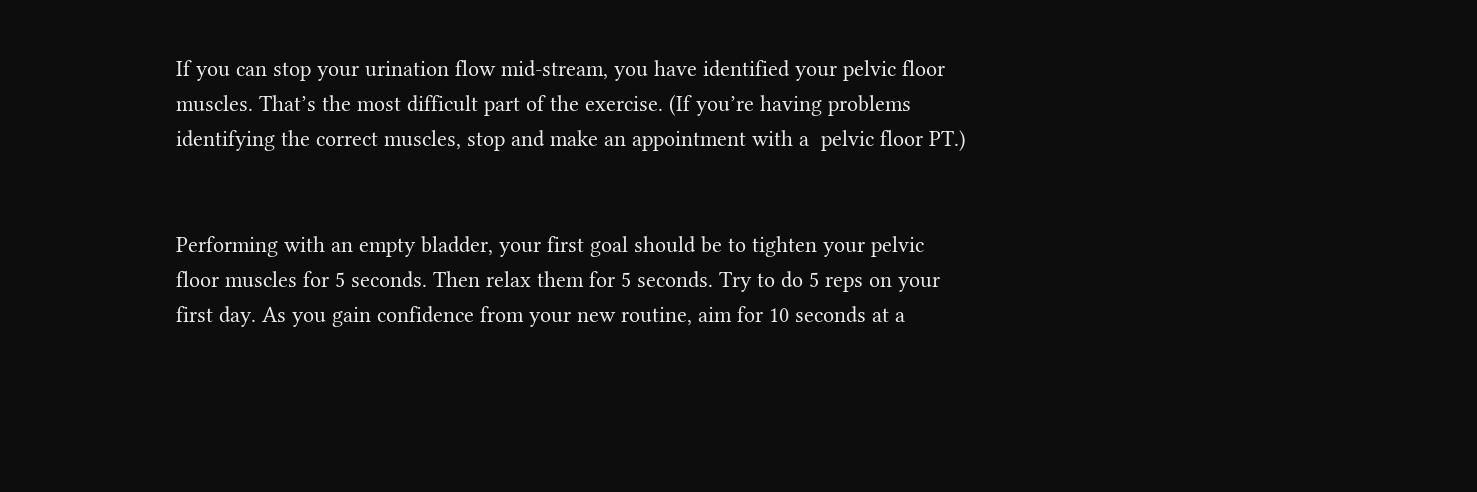If you can stop your urination flow mid-stream, you have identified your pelvic floor muscles. That’s the most difficult part of the exercise. (If you’re having problems identifying the correct muscles, stop and make an appointment with a  pelvic floor PT.)


Performing with an empty bladder, your first goal should be to tighten your pelvic floor muscles for 5 seconds. Then relax them for 5 seconds. Try to do 5 reps on your first day. As you gain confidence from your new routine, aim for 10 seconds at a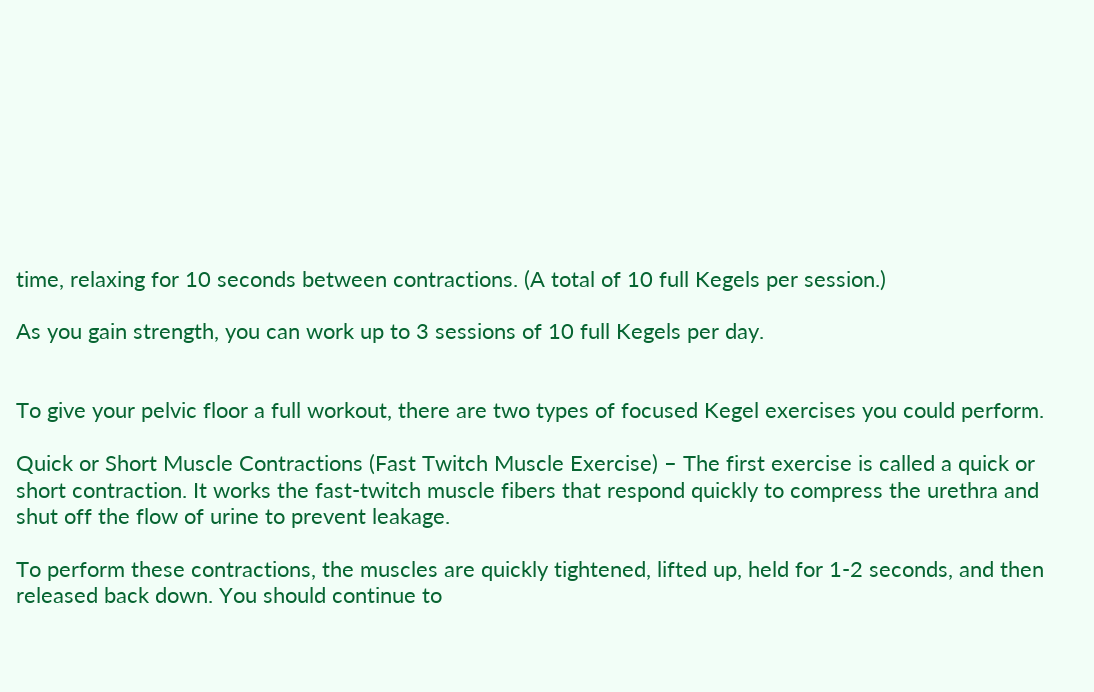time, relaxing for 10 seconds between contractions. (A total of 10 full Kegels per session.)

As you gain strength, you can work up to 3 sessions of 10 full Kegels per day.


To give your pelvic floor a full workout, there are two types of focused Kegel exercises you could perform.

Quick or Short Muscle Contractions (Fast Twitch Muscle Exercise) – The first exercise is called a quick or short contraction. It works the fast-twitch muscle fibers that respond quickly to compress the urethra and shut off the flow of urine to prevent leakage.

To perform these contractions, the muscles are quickly tightened, lifted up, held for 1-2 seconds, and then released back down. You should continue to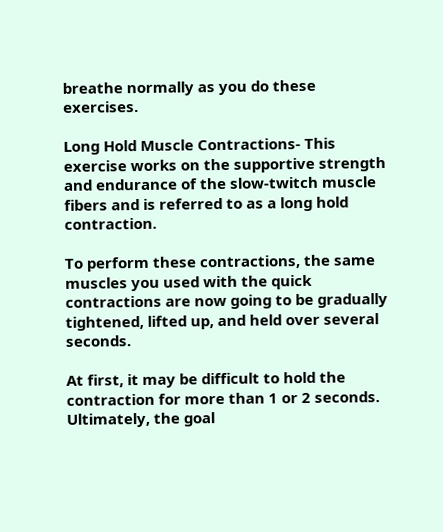breathe normally as you do these exercises.

Long Hold Muscle Contractions- This exercise works on the supportive strength and endurance of the slow-twitch muscle fibers and is referred to as a long hold contraction.

To perform these contractions, the same muscles you used with the quick contractions are now going to be gradually tightened, lifted up, and held over several seconds.

At first, it may be difficult to hold the contraction for more than 1 or 2 seconds. Ultimately, the goal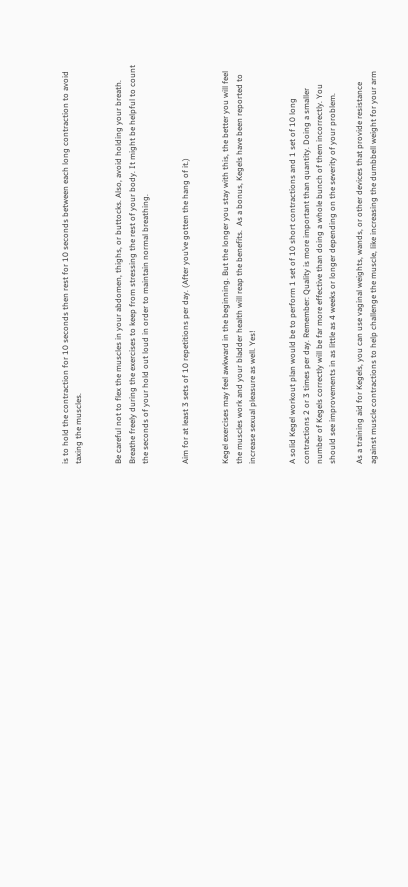is to hold the contraction for 10 seconds then rest for 10 seconds between each long contraction to avoid taxing the muscles.


Be careful not to flex the muscles in your abdomen, thighs, or buttocks. Also, avoid holding your breath. Breathe freely during the exercises to keep from stressing the rest of your body. It might be helpful to count the seconds of your hold out loud in order to maintain normal breathing.


Aim for at least 3 sets of 10 repetitions per day. (After you’ve gotten the hang of it.)


Kegel exercises may feel awkward in the beginning. But the longer you stay with this, the better you will feel the muscles work and your bladder health will reap the benefits.  As a bonus, Kegels have been reported to increase sexual pleasure as well. Yes!


A solid Kegel workout plan would be to perform 1 set of 10 short contractions and 1 set of 10 long contractions 2 or 3 times per day. Remember: Quality is more important than quantity. Doing a smaller number of Kegels correctly will be far more effective than doing a whole bunch of them incorrectly. You should see improvements in as little as 4 weeks or longer depending on the severity of your problem.

As a training aid for Kegels, you can use vaginal weights, wands, or other devices that provide resistance against muscle contractions to help challenge the muscle, like increasing the dumbbell weight for your arm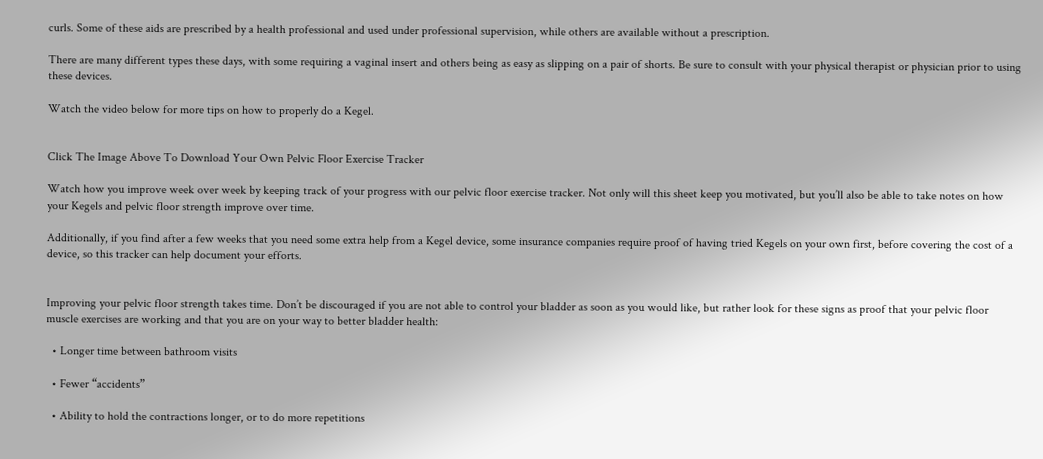curls. Some of these aids are prescribed by a health professional and used under professional supervision, while others are available without a prescription.

There are many different types these days, with some requiring a vaginal insert and others being as easy as slipping on a pair of shorts. Be sure to consult with your physical therapist or physician prior to using these devices.

Watch the video below for more tips on how to properly do a Kegel.


Click The Image Above To Download Your Own Pelvic Floor Exercise Tracker

Watch how you improve week over week by keeping track of your progress with our pelvic floor exercise tracker. Not only will this sheet keep you motivated, but you’ll also be able to take notes on how your Kegels and pelvic floor strength improve over time.

Additionally, if you find after a few weeks that you need some extra help from a Kegel device, some insurance companies require proof of having tried Kegels on your own first, before covering the cost of a device, so this tracker can help document your efforts.


Improving your pelvic floor strength takes time. Don’t be discouraged if you are not able to control your bladder as soon as you would like, but rather look for these signs as proof that your pelvic floor muscle exercises are working and that you are on your way to better bladder health:

  • Longer time between bathroom visits

  • Fewer “accidents”

  • Ability to hold the contractions longer, or to do more repetitions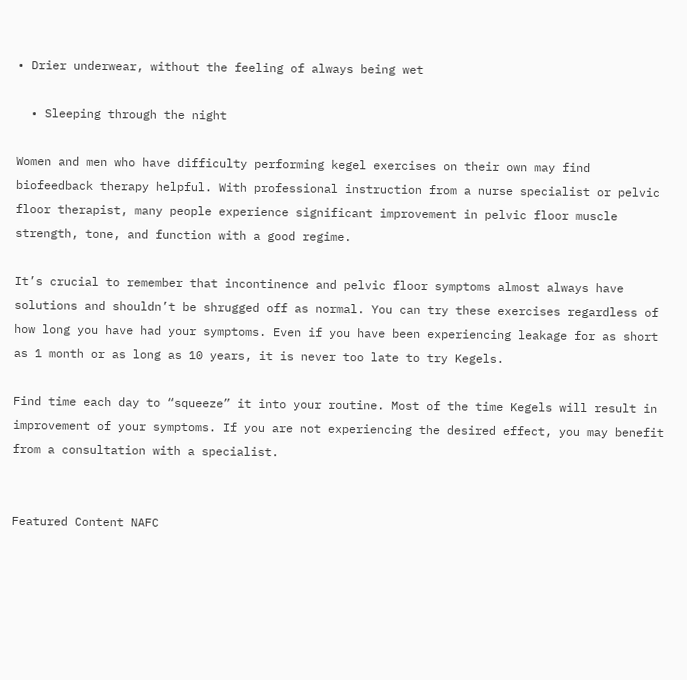• Drier underwear, without the feeling of always being wet

  • Sleeping through the night

Women and men who have difficulty performing kegel exercises on their own may find biofeedback therapy helpful. With professional instruction from a nurse specialist or pelvic floor therapist, many people experience significant improvement in pelvic floor muscle strength, tone, and function with a good regime.

It’s crucial to remember that incontinence and pelvic floor symptoms almost always have solutions and shouldn’t be shrugged off as normal. You can try these exercises regardless of how long you have had your symptoms. Even if you have been experiencing leakage for as short as 1 month or as long as 10 years, it is never too late to try Kegels.

Find time each day to “squeeze” it into your routine. Most of the time Kegels will result in improvement of your symptoms. If you are not experiencing the desired effect, you may benefit from a consultation with a specialist.


Featured Content NAFC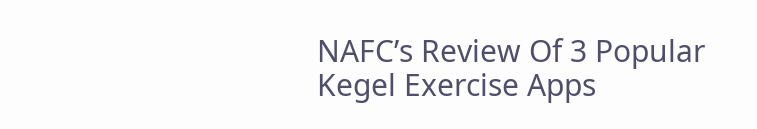NAFC’s Review Of 3 Popular Kegel Exercise Apps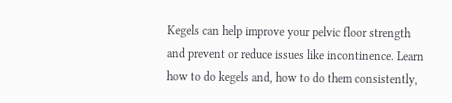Kegels can help improve your pelvic floor strength and prevent or reduce issues like incontinence. Learn how to do kegels and, how to do them consistently,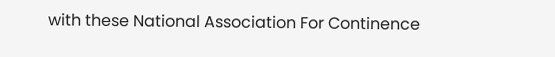with these National Association For Continence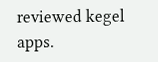reviewed kegel apps.